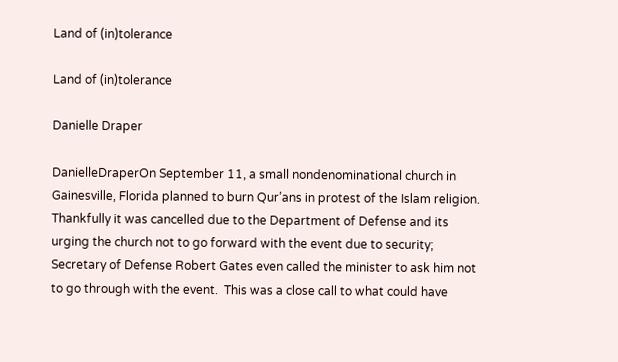Land of (in)tolerance

Land of (in)tolerance

Danielle Draper

DanielleDraperOn September 11, a small nondenominational church in Gainesville, Florida planned to burn Qur’ans in protest of the Islam religion.   Thankfully it was cancelled due to the Department of Defense and its urging the church not to go forward with the event due to security; Secretary of Defense Robert Gates even called the minister to ask him not to go through with the event.  This was a close call to what could have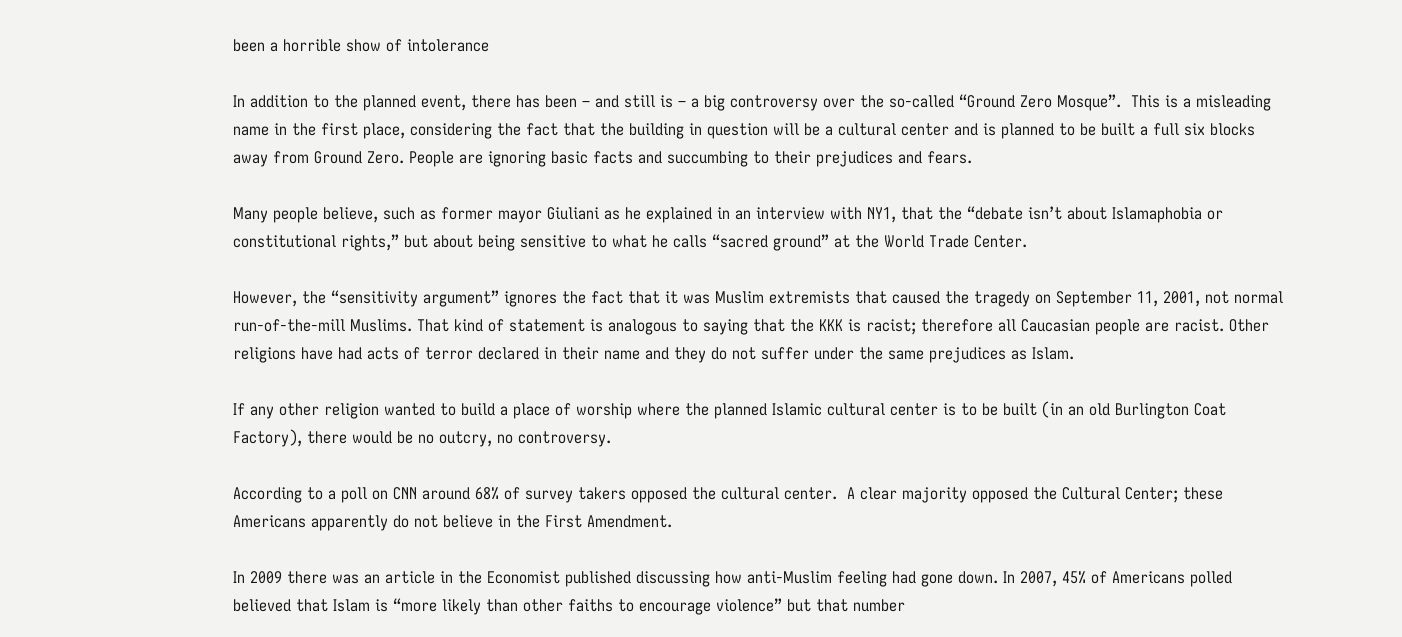been a horrible show of intolerance

In addition to the planned event, there has been – and still is – a big controversy over the so-called “Ground Zero Mosque”.  This is a misleading name in the first place, considering the fact that the building in question will be a cultural center and is planned to be built a full six blocks away from Ground Zero. People are ignoring basic facts and succumbing to their prejudices and fears.

Many people believe, such as former mayor Giuliani as he explained in an interview with NY1, that the “debate isn’t about Islamaphobia or constitutional rights,” but about being sensitive to what he calls “sacred ground” at the World Trade Center.

However, the “sensitivity argument” ignores the fact that it was Muslim extremists that caused the tragedy on September 11, 2001, not normal run-of-the-mill Muslims. That kind of statement is analogous to saying that the KKK is racist; therefore all Caucasian people are racist. Other religions have had acts of terror declared in their name and they do not suffer under the same prejudices as Islam.

If any other religion wanted to build a place of worship where the planned Islamic cultural center is to be built (in an old Burlington Coat Factory), there would be no outcry, no controversy.

According to a poll on CNN around 68% of survey takers opposed the cultural center.  A clear majority opposed the Cultural Center; these Americans apparently do not believe in the First Amendment.

In 2009 there was an article in the Economist published discussing how anti-Muslim feeling had gone down. In 2007, 45% of Americans polled believed that Islam is “more likely than other faiths to encourage violence” but that number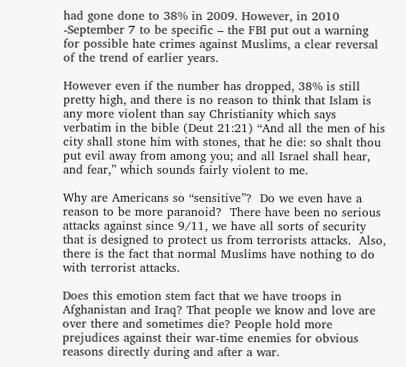had gone done to 38% in 2009. However, in 2010 -September 7 to be specific – the FBI put out a warning for possible hate crimes against Muslims, a clear reversal of the trend of earlier years.

However even if the number has dropped, 38% is still pretty high, and there is no reason to think that Islam is any more violent than say Christianity which says verbatim in the bible (Deut 21:21) “And all the men of his city shall stone him with stones, that he die: so shalt thou put evil away from among you; and all Israel shall hear, and fear,” which sounds fairly violent to me.

Why are Americans so “sensitive”?  Do we even have a reason to be more paranoid?  There have been no serious attacks against since 9/11, we have all sorts of security that is designed to protect us from terrorists attacks.  Also, there is the fact that normal Muslims have nothing to do with terrorist attacks.

Does this emotion stem fact that we have troops in Afghanistan and Iraq? That people we know and love are over there and sometimes die? People hold more prejudices against their war-time enemies for obvious reasons directly during and after a war.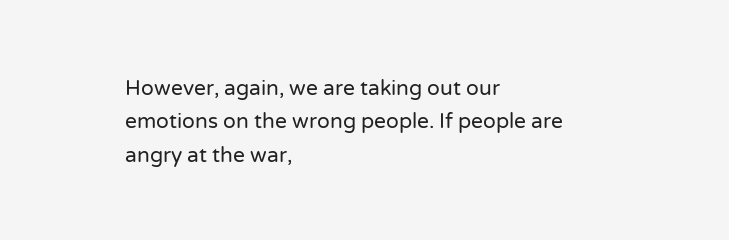However, again, we are taking out our emotions on the wrong people. If people are angry at the war,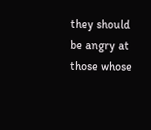they should be angry at those whose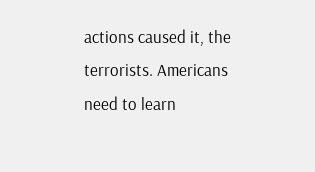actions caused it, the terrorists. Americans need to learn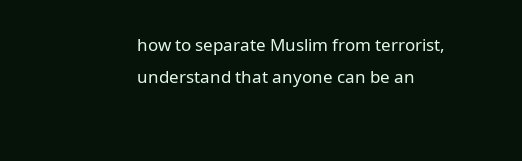how to separate Muslim from terrorist, understand that anyone can be an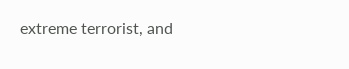extreme terrorist, and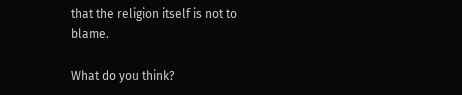that the religion itself is not to blame.

What do you think?